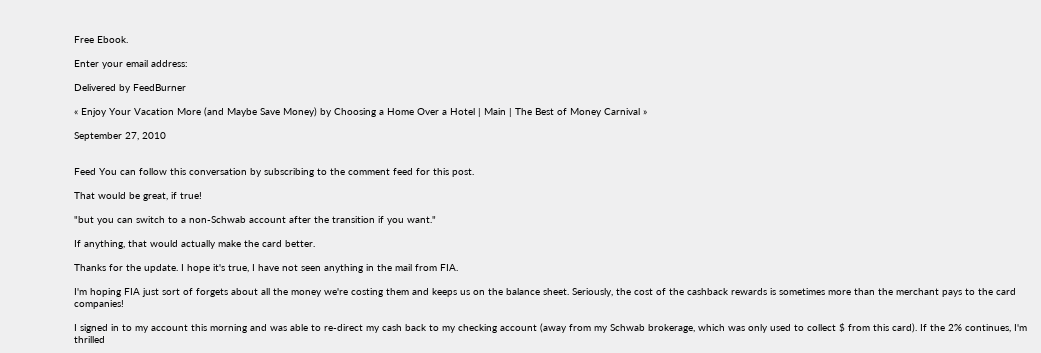Free Ebook.

Enter your email address:

Delivered by FeedBurner

« Enjoy Your Vacation More (and Maybe Save Money) by Choosing a Home Over a Hotel | Main | The Best of Money Carnival »

September 27, 2010


Feed You can follow this conversation by subscribing to the comment feed for this post.

That would be great, if true!

"but you can switch to a non-Schwab account after the transition if you want."

If anything, that would actually make the card better.

Thanks for the update. I hope it's true, I have not seen anything in the mail from FIA.

I'm hoping FIA just sort of forgets about all the money we're costing them and keeps us on the balance sheet. Seriously, the cost of the cashback rewards is sometimes more than the merchant pays to the card companies!

I signed in to my account this morning and was able to re-direct my cash back to my checking account (away from my Schwab brokerage, which was only used to collect $ from this card). If the 2% continues, I'm thrilled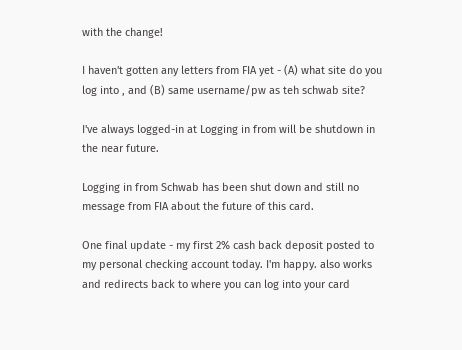with the change!

I haven't gotten any letters from FIA yet - (A) what site do you log into , and (B) same username/pw as teh schwab site?

I've always logged-in at Logging in from will be shutdown in the near future.

Logging in from Schwab has been shut down and still no message from FIA about the future of this card.

One final update - my first 2% cash back deposit posted to my personal checking account today. I'm happy. also works and redirects back to where you can log into your card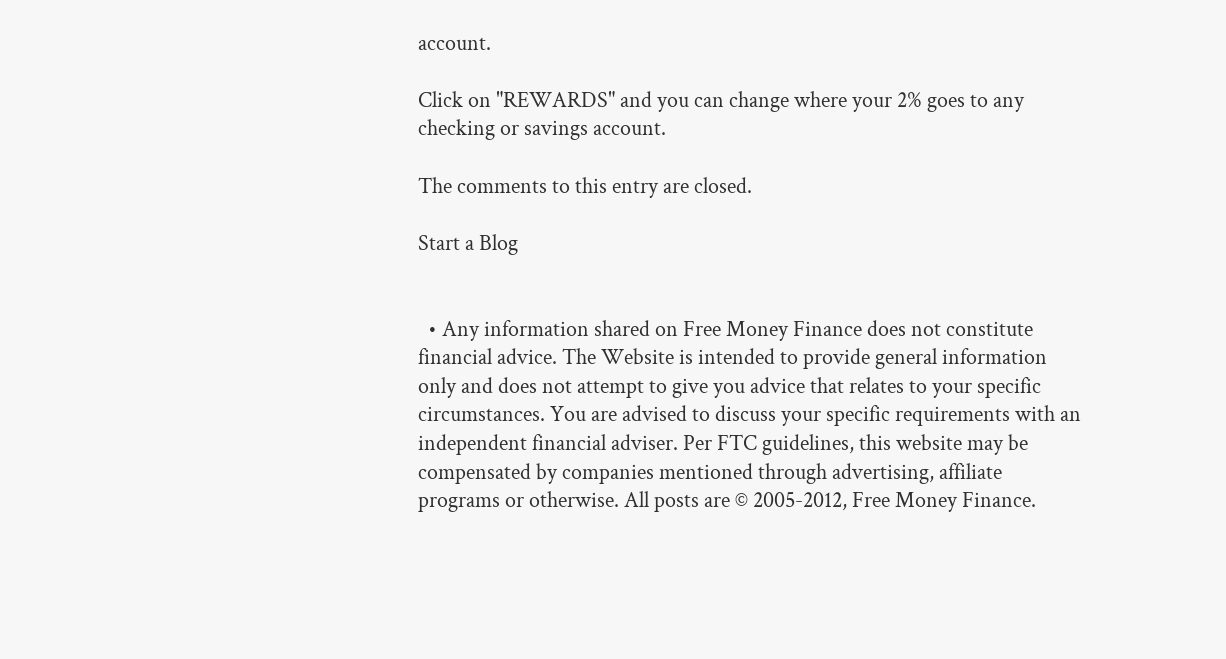account.

Click on "REWARDS" and you can change where your 2% goes to any checking or savings account.

The comments to this entry are closed.

Start a Blog


  • Any information shared on Free Money Finance does not constitute financial advice. The Website is intended to provide general information only and does not attempt to give you advice that relates to your specific circumstances. You are advised to discuss your specific requirements with an independent financial adviser. Per FTC guidelines, this website may be compensated by companies mentioned through advertising, affiliate programs or otherwise. All posts are © 2005-2012, Free Money Finance.